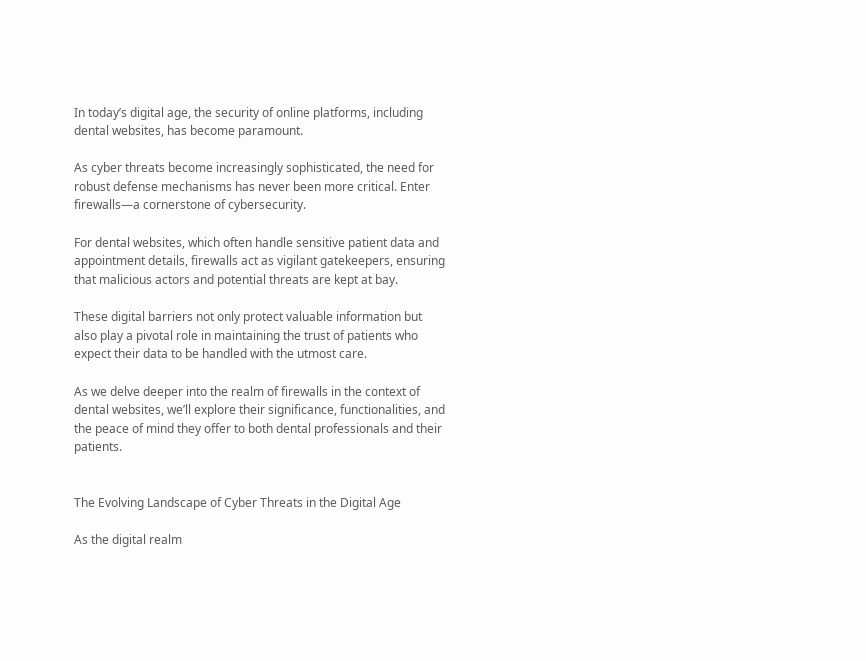In today’s digital age, the security of online platforms, including dental websites, has become paramount.

As cyber threats become increasingly sophisticated, the need for robust defense mechanisms has never been more critical. Enter firewalls—a cornerstone of cybersecurity.

For dental websites, which often handle sensitive patient data and appointment details, firewalls act as vigilant gatekeepers, ensuring that malicious actors and potential threats are kept at bay.

These digital barriers not only protect valuable information but also play a pivotal role in maintaining the trust of patients who expect their data to be handled with the utmost care.

As we delve deeper into the realm of firewalls in the context of dental websites, we’ll explore their significance, functionalities, and the peace of mind they offer to both dental professionals and their patients.


The Evolving Landscape of Cyber Threats in the Digital Age

As the digital realm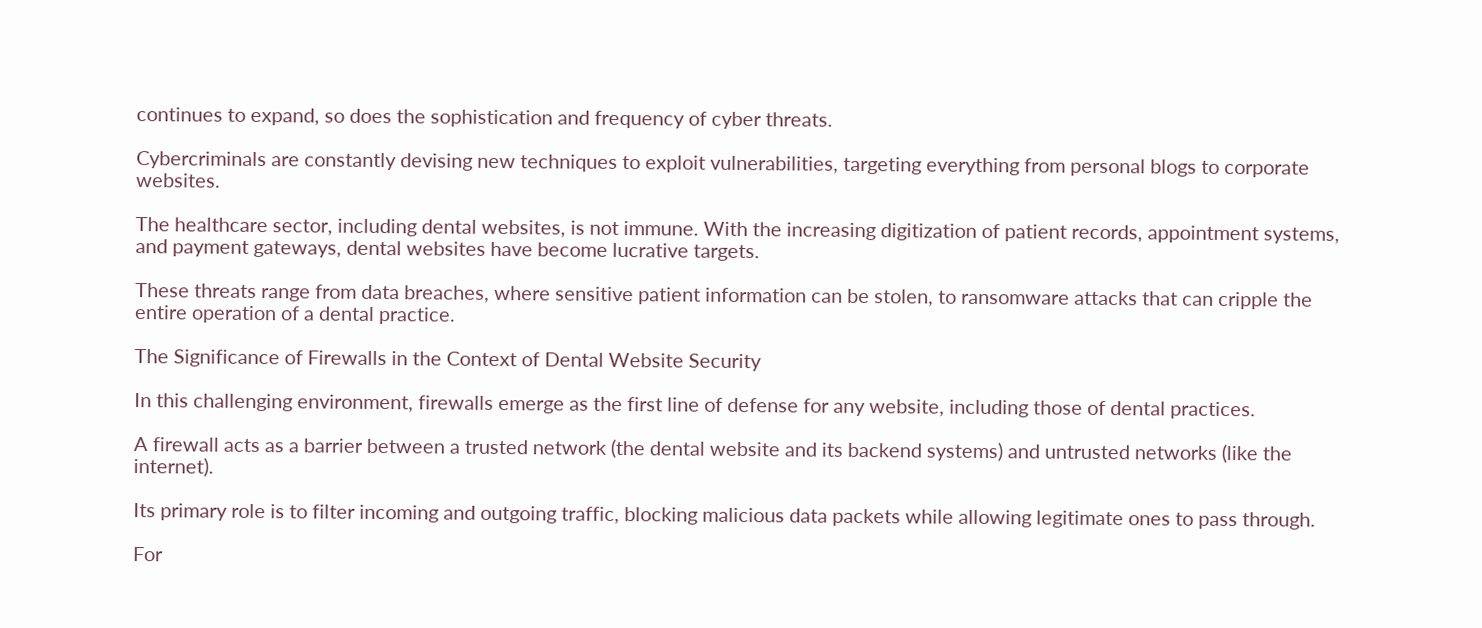continues to expand, so does the sophistication and frequency of cyber threats.

Cybercriminals are constantly devising new techniques to exploit vulnerabilities, targeting everything from personal blogs to corporate websites.

The healthcare sector, including dental websites, is not immune. With the increasing digitization of patient records, appointment systems, and payment gateways, dental websites have become lucrative targets.

These threats range from data breaches, where sensitive patient information can be stolen, to ransomware attacks that can cripple the entire operation of a dental practice.

The Significance of Firewalls in the Context of Dental Website Security

In this challenging environment, firewalls emerge as the first line of defense for any website, including those of dental practices.

A firewall acts as a barrier between a trusted network (the dental website and its backend systems) and untrusted networks (like the internet).

Its primary role is to filter incoming and outgoing traffic, blocking malicious data packets while allowing legitimate ones to pass through.

For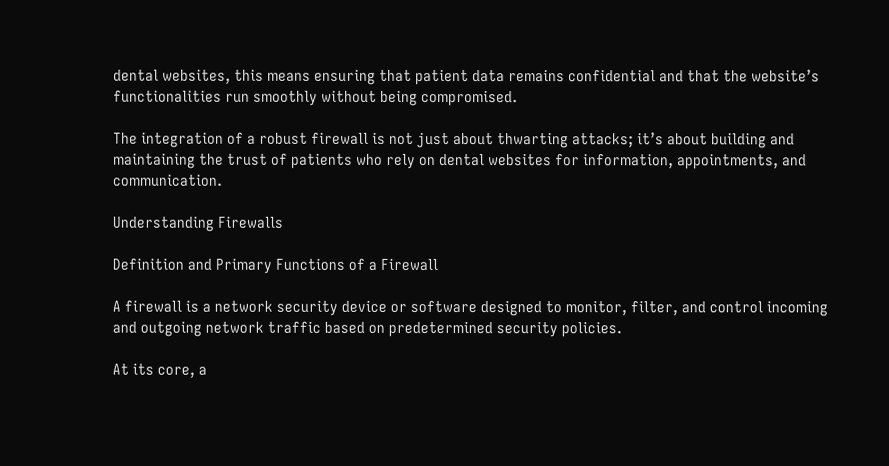dental websites, this means ensuring that patient data remains confidential and that the website’s functionalities run smoothly without being compromised.

The integration of a robust firewall is not just about thwarting attacks; it’s about building and maintaining the trust of patients who rely on dental websites for information, appointments, and communication.

Understanding Firewalls

Definition and Primary Functions of a Firewall

A firewall is a network security device or software designed to monitor, filter, and control incoming and outgoing network traffic based on predetermined security policies.

At its core, a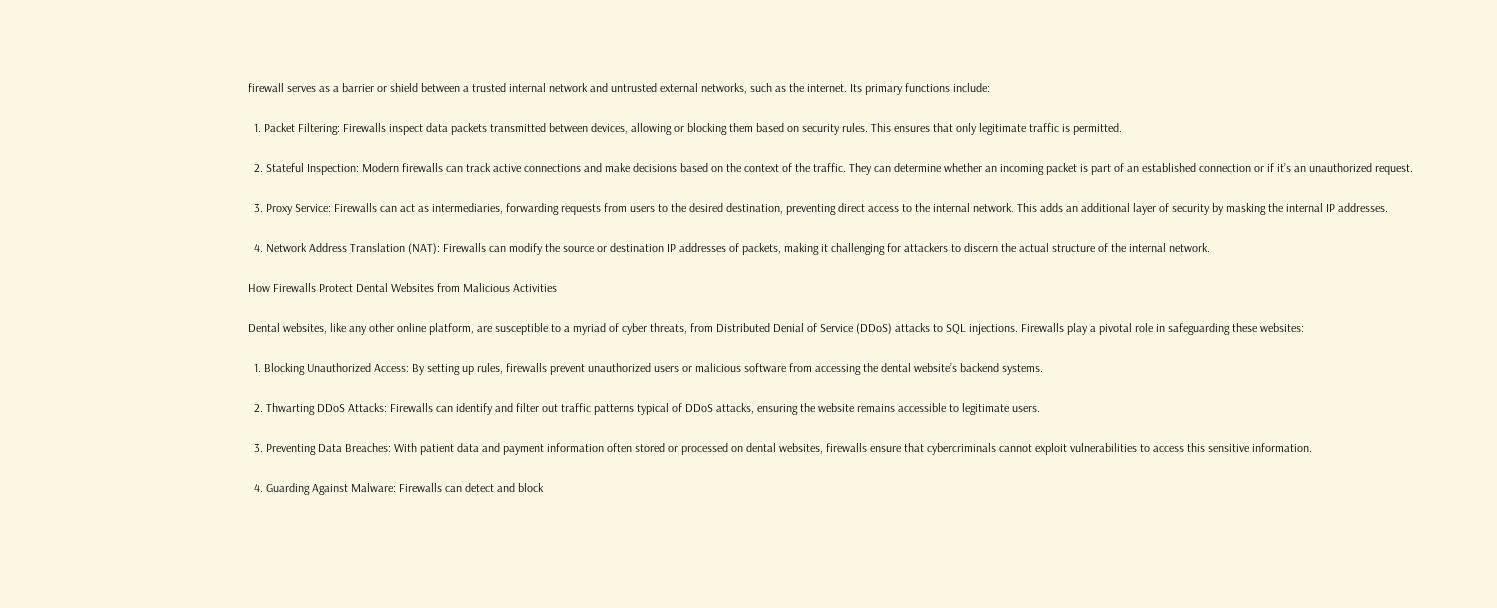firewall serves as a barrier or shield between a trusted internal network and untrusted external networks, such as the internet. Its primary functions include:

  1. Packet Filtering: Firewalls inspect data packets transmitted between devices, allowing or blocking them based on security rules. This ensures that only legitimate traffic is permitted.

  2. Stateful Inspection: Modern firewalls can track active connections and make decisions based on the context of the traffic. They can determine whether an incoming packet is part of an established connection or if it’s an unauthorized request.

  3. Proxy Service: Firewalls can act as intermediaries, forwarding requests from users to the desired destination, preventing direct access to the internal network. This adds an additional layer of security by masking the internal IP addresses.

  4. Network Address Translation (NAT): Firewalls can modify the source or destination IP addresses of packets, making it challenging for attackers to discern the actual structure of the internal network.

How Firewalls Protect Dental Websites from Malicious Activities

Dental websites, like any other online platform, are susceptible to a myriad of cyber threats, from Distributed Denial of Service (DDoS) attacks to SQL injections. Firewalls play a pivotal role in safeguarding these websites:

  1. Blocking Unauthorized Access: By setting up rules, firewalls prevent unauthorized users or malicious software from accessing the dental website’s backend systems.

  2. Thwarting DDoS Attacks: Firewalls can identify and filter out traffic patterns typical of DDoS attacks, ensuring the website remains accessible to legitimate users.

  3. Preventing Data Breaches: With patient data and payment information often stored or processed on dental websites, firewalls ensure that cybercriminals cannot exploit vulnerabilities to access this sensitive information.

  4. Guarding Against Malware: Firewalls can detect and block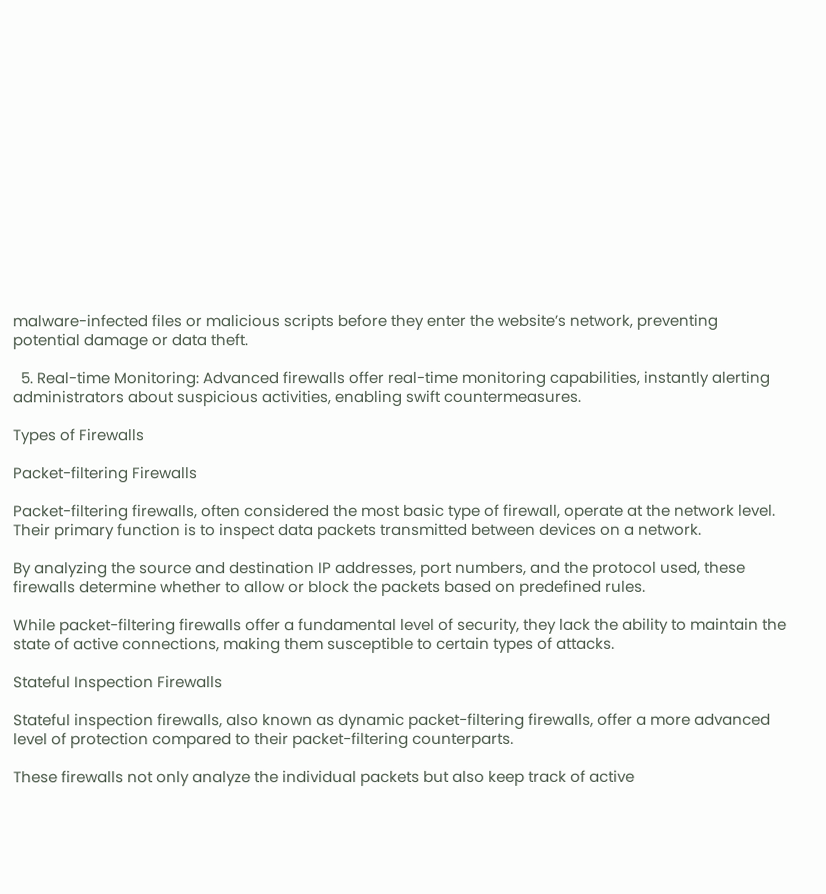malware-infected files or malicious scripts before they enter the website’s network, preventing potential damage or data theft.

  5. Real-time Monitoring: Advanced firewalls offer real-time monitoring capabilities, instantly alerting administrators about suspicious activities, enabling swift countermeasures.

Types of Firewalls

Packet-filtering Firewalls

Packet-filtering firewalls, often considered the most basic type of firewall, operate at the network level. Their primary function is to inspect data packets transmitted between devices on a network.

By analyzing the source and destination IP addresses, port numbers, and the protocol used, these firewalls determine whether to allow or block the packets based on predefined rules.

While packet-filtering firewalls offer a fundamental level of security, they lack the ability to maintain the state of active connections, making them susceptible to certain types of attacks.

Stateful Inspection Firewalls

Stateful inspection firewalls, also known as dynamic packet-filtering firewalls, offer a more advanced level of protection compared to their packet-filtering counterparts.

These firewalls not only analyze the individual packets but also keep track of active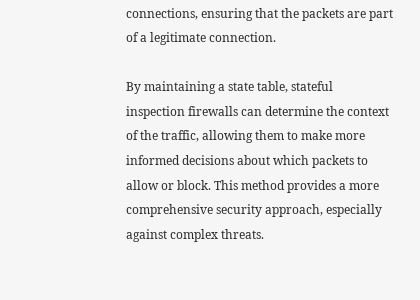connections, ensuring that the packets are part of a legitimate connection.

By maintaining a state table, stateful inspection firewalls can determine the context of the traffic, allowing them to make more informed decisions about which packets to allow or block. This method provides a more comprehensive security approach, especially against complex threats.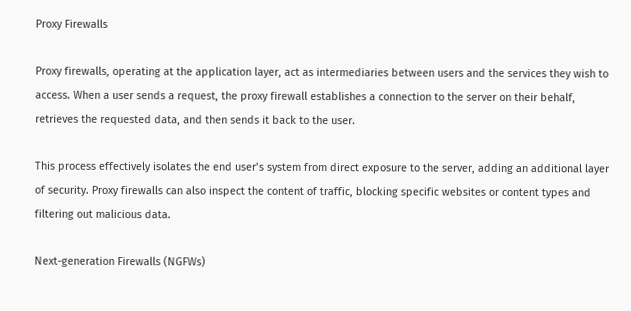Proxy Firewalls

Proxy firewalls, operating at the application layer, act as intermediaries between users and the services they wish to access. When a user sends a request, the proxy firewall establishes a connection to the server on their behalf, retrieves the requested data, and then sends it back to the user.

This process effectively isolates the end user’s system from direct exposure to the server, adding an additional layer of security. Proxy firewalls can also inspect the content of traffic, blocking specific websites or content types and filtering out malicious data.

Next-generation Firewalls (NGFWs)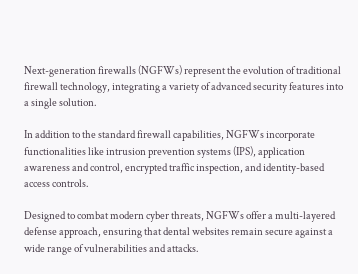Next-generation firewalls (NGFWs) represent the evolution of traditional firewall technology, integrating a variety of advanced security features into a single solution.

In addition to the standard firewall capabilities, NGFWs incorporate functionalities like intrusion prevention systems (IPS), application awareness and control, encrypted traffic inspection, and identity-based access controls.

Designed to combat modern cyber threats, NGFWs offer a multi-layered defense approach, ensuring that dental websites remain secure against a wide range of vulnerabilities and attacks.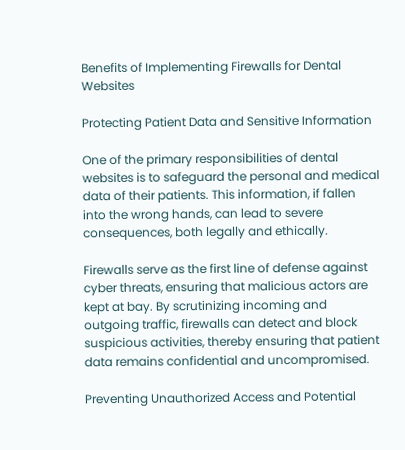Benefits of Implementing Firewalls for Dental Websites

Protecting Patient Data and Sensitive Information

One of the primary responsibilities of dental websites is to safeguard the personal and medical data of their patients. This information, if fallen into the wrong hands, can lead to severe consequences, both legally and ethically.

Firewalls serve as the first line of defense against cyber threats, ensuring that malicious actors are kept at bay. By scrutinizing incoming and outgoing traffic, firewalls can detect and block suspicious activities, thereby ensuring that patient data remains confidential and uncompromised.

Preventing Unauthorized Access and Potential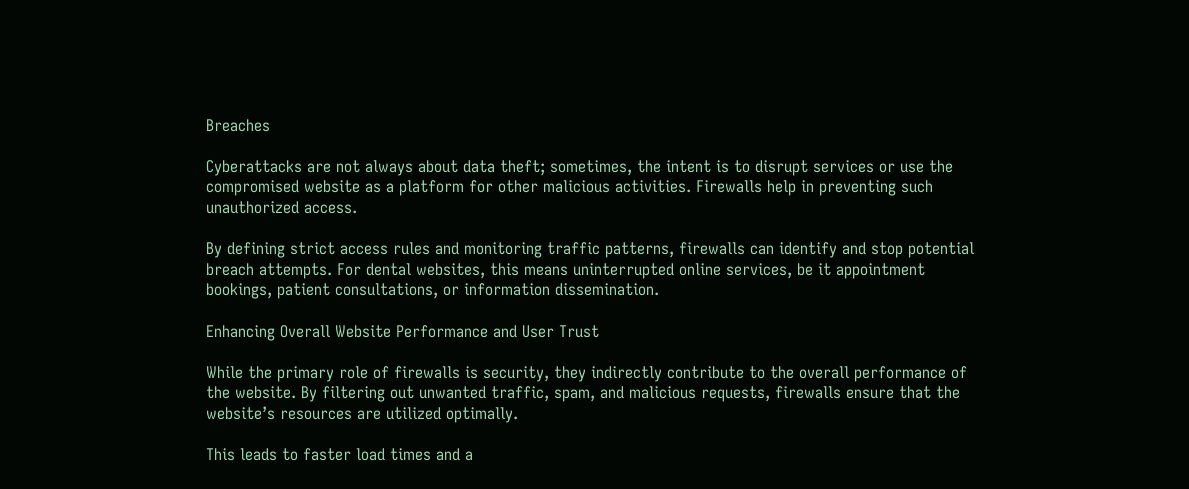Breaches

Cyberattacks are not always about data theft; sometimes, the intent is to disrupt services or use the compromised website as a platform for other malicious activities. Firewalls help in preventing such unauthorized access.

By defining strict access rules and monitoring traffic patterns, firewalls can identify and stop potential breach attempts. For dental websites, this means uninterrupted online services, be it appointment bookings, patient consultations, or information dissemination.

Enhancing Overall Website Performance and User Trust

While the primary role of firewalls is security, they indirectly contribute to the overall performance of the website. By filtering out unwanted traffic, spam, and malicious requests, firewalls ensure that the website’s resources are utilized optimally.

This leads to faster load times and a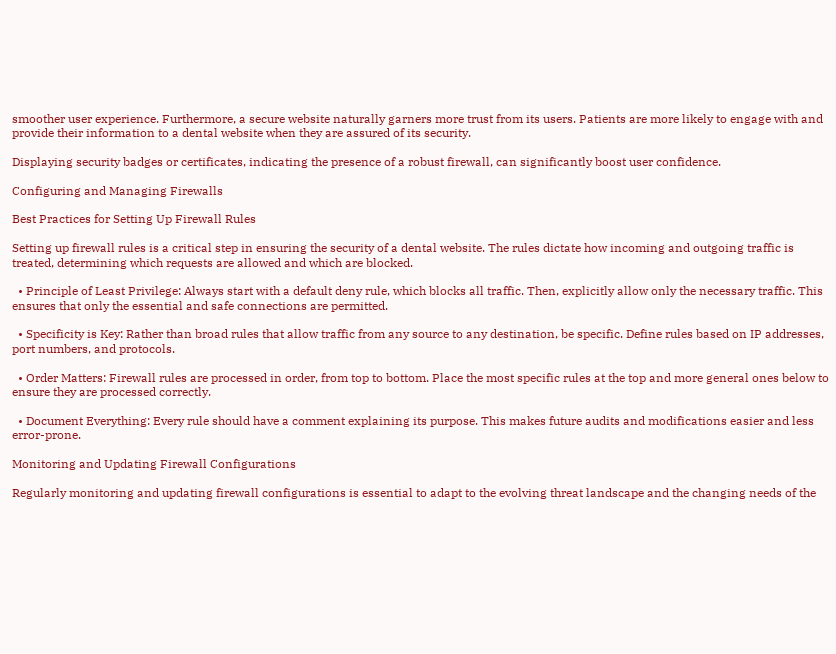smoother user experience. Furthermore, a secure website naturally garners more trust from its users. Patients are more likely to engage with and provide their information to a dental website when they are assured of its security.

Displaying security badges or certificates, indicating the presence of a robust firewall, can significantly boost user confidence.

Configuring and Managing Firewalls

Best Practices for Setting Up Firewall Rules

Setting up firewall rules is a critical step in ensuring the security of a dental website. The rules dictate how incoming and outgoing traffic is treated, determining which requests are allowed and which are blocked.

  • Principle of Least Privilege: Always start with a default deny rule, which blocks all traffic. Then, explicitly allow only the necessary traffic. This ensures that only the essential and safe connections are permitted.

  • Specificity is Key: Rather than broad rules that allow traffic from any source to any destination, be specific. Define rules based on IP addresses, port numbers, and protocols.

  • Order Matters: Firewall rules are processed in order, from top to bottom. Place the most specific rules at the top and more general ones below to ensure they are processed correctly.

  • Document Everything: Every rule should have a comment explaining its purpose. This makes future audits and modifications easier and less error-prone.

Monitoring and Updating Firewall Configurations

Regularly monitoring and updating firewall configurations is essential to adapt to the evolving threat landscape and the changing needs of the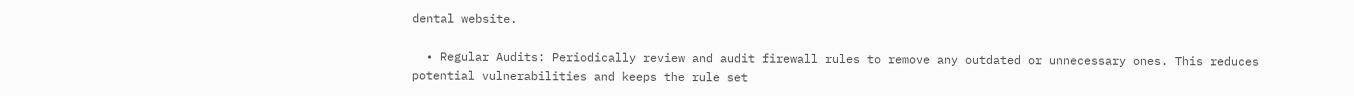dental website.

  • Regular Audits: Periodically review and audit firewall rules to remove any outdated or unnecessary ones. This reduces potential vulnerabilities and keeps the rule set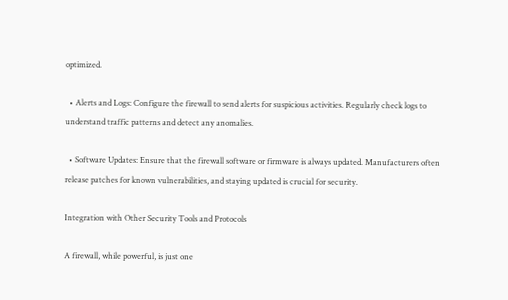optimized.

  • Alerts and Logs: Configure the firewall to send alerts for suspicious activities. Regularly check logs to understand traffic patterns and detect any anomalies.

  • Software Updates: Ensure that the firewall software or firmware is always updated. Manufacturers often release patches for known vulnerabilities, and staying updated is crucial for security.

Integration with Other Security Tools and Protocols

A firewall, while powerful, is just one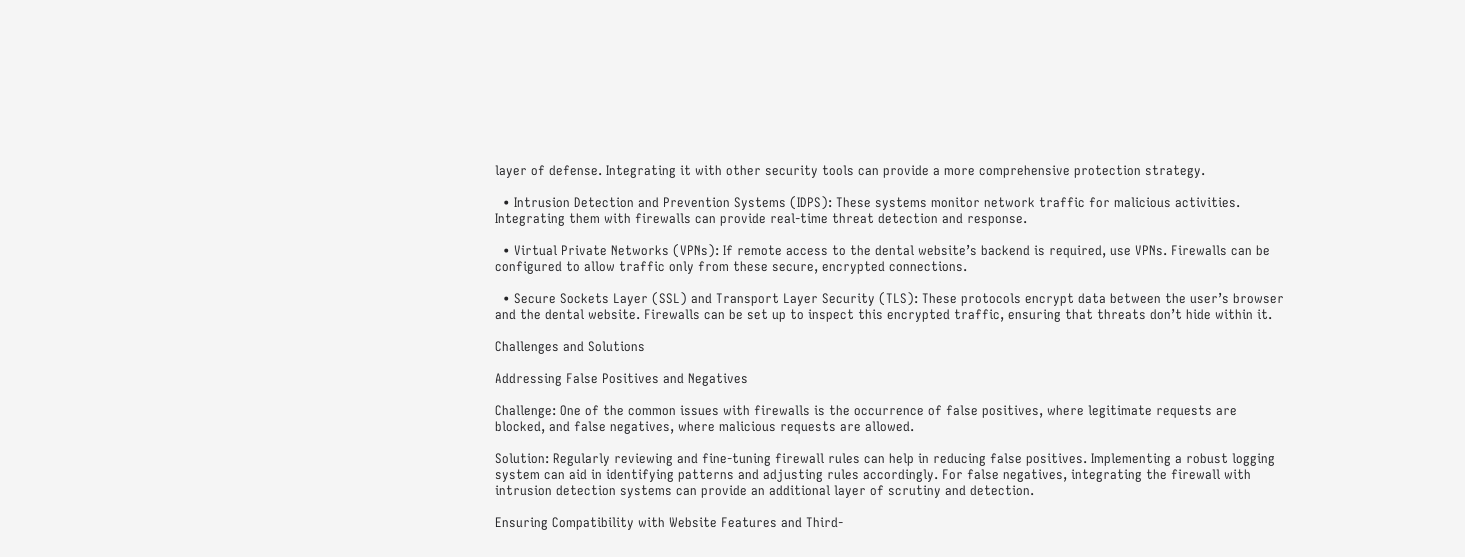layer of defense. Integrating it with other security tools can provide a more comprehensive protection strategy.

  • Intrusion Detection and Prevention Systems (IDPS): These systems monitor network traffic for malicious activities. Integrating them with firewalls can provide real-time threat detection and response.

  • Virtual Private Networks (VPNs): If remote access to the dental website’s backend is required, use VPNs. Firewalls can be configured to allow traffic only from these secure, encrypted connections.

  • Secure Sockets Layer (SSL) and Transport Layer Security (TLS): These protocols encrypt data between the user’s browser and the dental website. Firewalls can be set up to inspect this encrypted traffic, ensuring that threats don’t hide within it.

Challenges and Solutions

Addressing False Positives and Negatives

Challenge: One of the common issues with firewalls is the occurrence of false positives, where legitimate requests are blocked, and false negatives, where malicious requests are allowed.

Solution: Regularly reviewing and fine-tuning firewall rules can help in reducing false positives. Implementing a robust logging system can aid in identifying patterns and adjusting rules accordingly. For false negatives, integrating the firewall with intrusion detection systems can provide an additional layer of scrutiny and detection.

Ensuring Compatibility with Website Features and Third-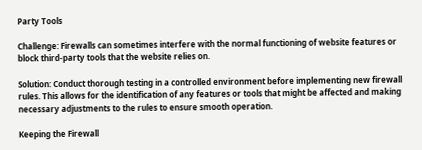Party Tools

Challenge: Firewalls can sometimes interfere with the normal functioning of website features or block third-party tools that the website relies on.

Solution: Conduct thorough testing in a controlled environment before implementing new firewall rules. This allows for the identification of any features or tools that might be affected and making necessary adjustments to the rules to ensure smooth operation.

Keeping the Firewall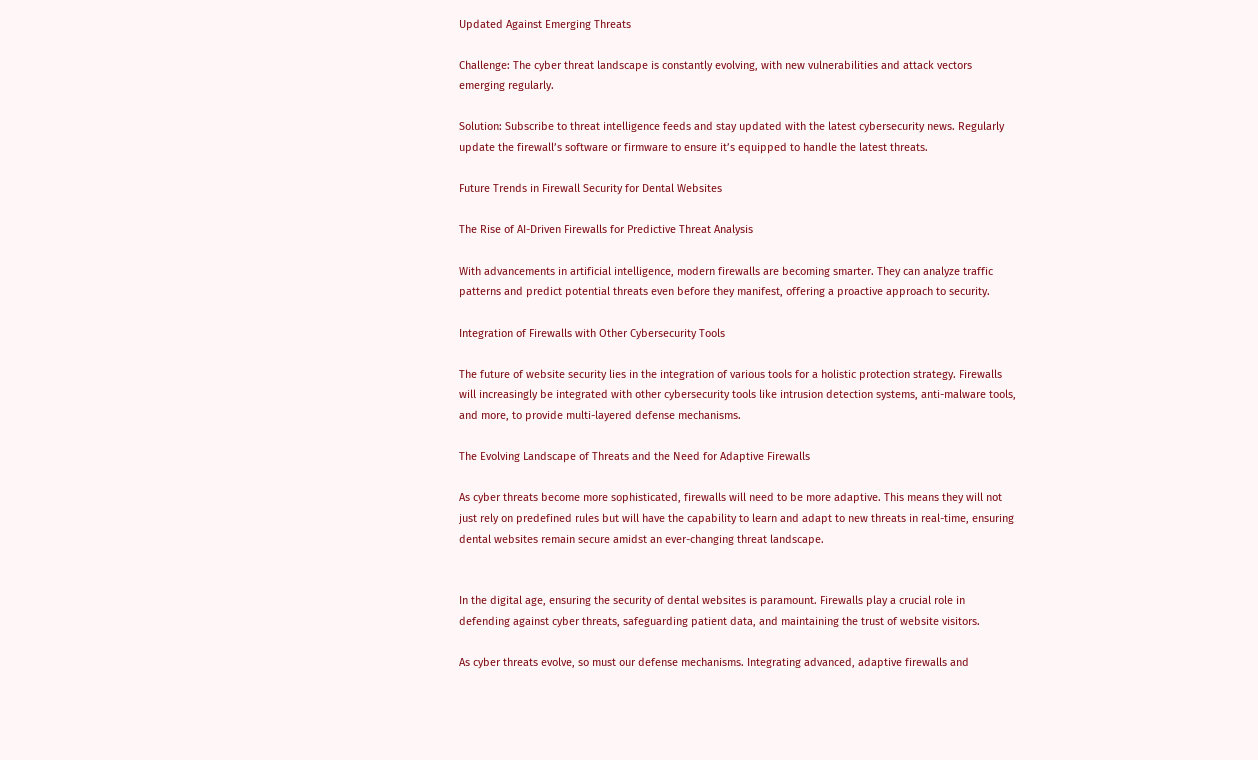Updated Against Emerging Threats

Challenge: The cyber threat landscape is constantly evolving, with new vulnerabilities and attack vectors emerging regularly.

Solution: Subscribe to threat intelligence feeds and stay updated with the latest cybersecurity news. Regularly update the firewall’s software or firmware to ensure it’s equipped to handle the latest threats.

Future Trends in Firewall Security for Dental Websites

The Rise of AI-Driven Firewalls for Predictive Threat Analysis

With advancements in artificial intelligence, modern firewalls are becoming smarter. They can analyze traffic patterns and predict potential threats even before they manifest, offering a proactive approach to security.

Integration of Firewalls with Other Cybersecurity Tools

The future of website security lies in the integration of various tools for a holistic protection strategy. Firewalls will increasingly be integrated with other cybersecurity tools like intrusion detection systems, anti-malware tools, and more, to provide multi-layered defense mechanisms.

The Evolving Landscape of Threats and the Need for Adaptive Firewalls

As cyber threats become more sophisticated, firewalls will need to be more adaptive. This means they will not just rely on predefined rules but will have the capability to learn and adapt to new threats in real-time, ensuring dental websites remain secure amidst an ever-changing threat landscape.


In the digital age, ensuring the security of dental websites is paramount. Firewalls play a crucial role in defending against cyber threats, safeguarding patient data, and maintaining the trust of website visitors.

As cyber threats evolve, so must our defense mechanisms. Integrating advanced, adaptive firewalls and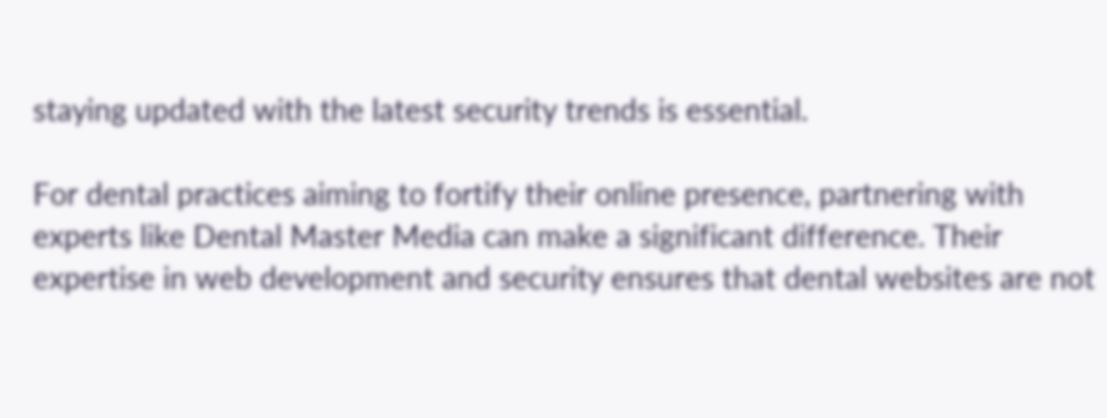staying updated with the latest security trends is essential.

For dental practices aiming to fortify their online presence, partnering with experts like Dental Master Media can make a significant difference. Their expertise in web development and security ensures that dental websites are not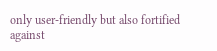only user-friendly but also fortified against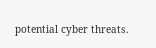potential cyber threats.